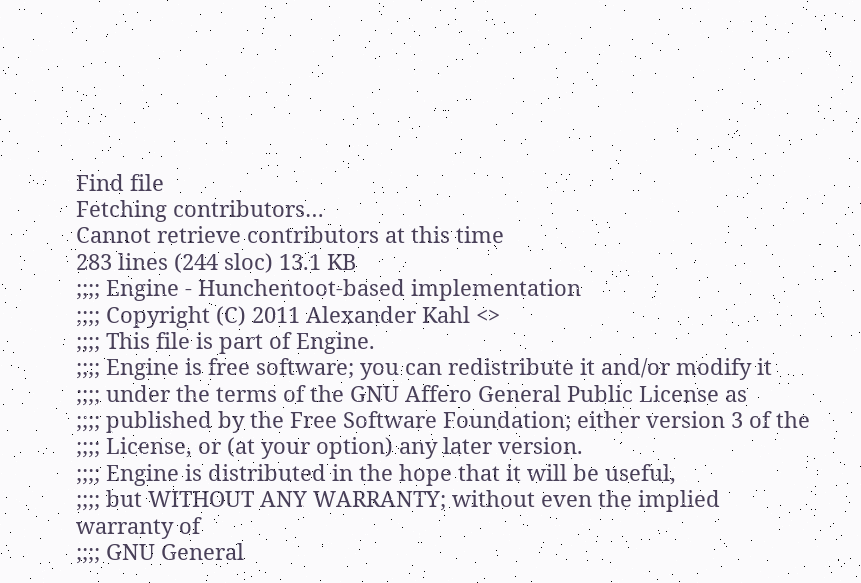Find file
Fetching contributors…
Cannot retrieve contributors at this time
283 lines (244 sloc) 13.1 KB
;;;; Engine - Hunchentoot-based implementation
;;;; Copyright (C) 2011 Alexander Kahl <>
;;;; This file is part of Engine.
;;;; Engine is free software; you can redistribute it and/or modify it
;;;; under the terms of the GNU Affero General Public License as
;;;; published by the Free Software Foundation; either version 3 of the
;;;; License, or (at your option) any later version.
;;;; Engine is distributed in the hope that it will be useful,
;;;; but WITHOUT ANY WARRANTY; without even the implied warranty of
;;;; GNU General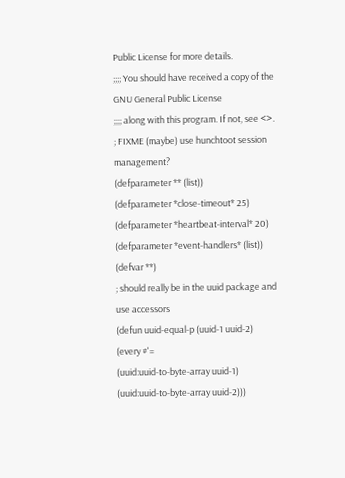Public License for more details.
;;;; You should have received a copy of the GNU General Public License
;;;; along with this program. If not, see <>.
; FIXME (maybe) use hunchtoot session management?
(defparameter ** (list))
(defparameter *close-timeout* 25)
(defparameter *heartbeat-interval* 20)
(defparameter *event-handlers* (list))
(defvar **)
; should really be in the uuid package and use accessors
(defun uuid-equal-p (uuid-1 uuid-2)
(every #'=
(uuid:uuid-to-byte-array uuid-1)
(uuid:uuid-to-byte-array uuid-2)))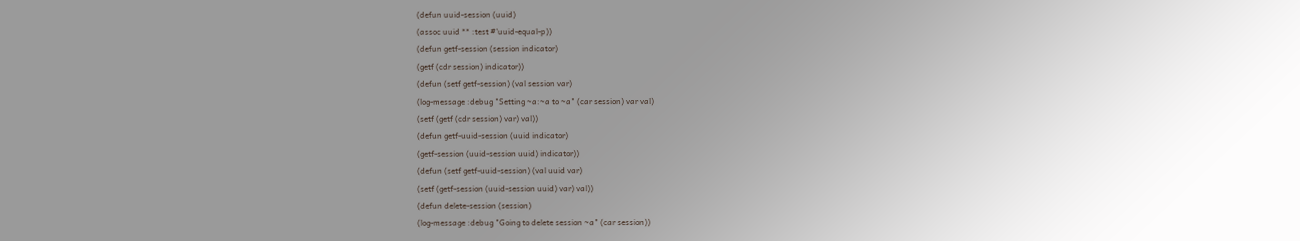(defun uuid-session (uuid)
(assoc uuid ** :test #'uuid-equal-p))
(defun getf-session (session indicator)
(getf (cdr session) indicator))
(defun (setf getf-session) (val session var)
(log-message :debug "Setting ~a:~a to ~a" (car session) var val)
(setf (getf (cdr session) var) val))
(defun getf-uuid-session (uuid indicator)
(getf-session (uuid-session uuid) indicator))
(defun (setf getf-uuid-session) (val uuid var)
(setf (getf-session (uuid-session uuid) var) val))
(defun delete-session (session)
(log-message :debug "Going to delete session ~a" (car session))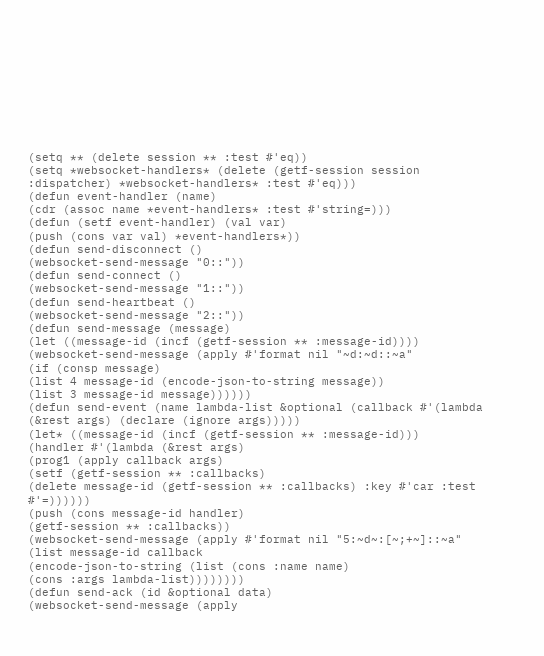(setq ** (delete session ** :test #'eq))
(setq *websocket-handlers* (delete (getf-session session :dispatcher) *websocket-handlers* :test #'eq)))
(defun event-handler (name)
(cdr (assoc name *event-handlers* :test #'string=)))
(defun (setf event-handler) (val var)
(push (cons var val) *event-handlers*))
(defun send-disconnect ()
(websocket-send-message "0::"))
(defun send-connect ()
(websocket-send-message "1::"))
(defun send-heartbeat ()
(websocket-send-message "2::"))
(defun send-message (message)
(let ((message-id (incf (getf-session ** :message-id))))
(websocket-send-message (apply #'format nil "~d:~d::~a"
(if (consp message)
(list 4 message-id (encode-json-to-string message))
(list 3 message-id message))))))
(defun send-event (name lambda-list &optional (callback #'(lambda (&rest args) (declare (ignore args)))))
(let* ((message-id (incf (getf-session ** :message-id)))
(handler #'(lambda (&rest args)
(prog1 (apply callback args)
(setf (getf-session ** :callbacks)
(delete message-id (getf-session ** :callbacks) :key #'car :test #'=))))))
(push (cons message-id handler)
(getf-session ** :callbacks))
(websocket-send-message (apply #'format nil "5:~d~:[~;+~]::~a"
(list message-id callback
(encode-json-to-string (list (cons :name name)
(cons :args lambda-list))))))))
(defun send-ack (id &optional data)
(websocket-send-message (apply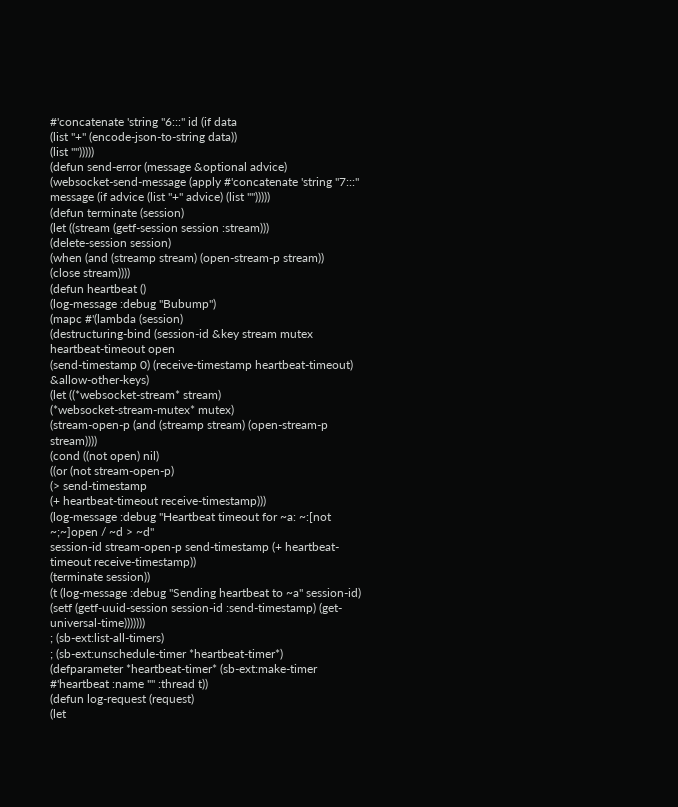#'concatenate 'string "6:::" id (if data
(list "+" (encode-json-to-string data))
(list "")))))
(defun send-error (message &optional advice)
(websocket-send-message (apply #'concatenate 'string "7:::" message (if advice (list "+" advice) (list "")))))
(defun terminate (session)
(let ((stream (getf-session session :stream)))
(delete-session session)
(when (and (streamp stream) (open-stream-p stream))
(close stream))))
(defun heartbeat ()
(log-message :debug "Bubump")
(mapc #'(lambda (session)
(destructuring-bind (session-id &key stream mutex heartbeat-timeout open
(send-timestamp 0) (receive-timestamp heartbeat-timeout) &allow-other-keys)
(let ((*websocket-stream* stream)
(*websocket-stream-mutex* mutex)
(stream-open-p (and (streamp stream) (open-stream-p stream))))
(cond ((not open) nil)
((or (not stream-open-p)
(> send-timestamp
(+ heartbeat-timeout receive-timestamp)))
(log-message :debug "Heartbeat timeout for ~a: ~:[not ~;~]open / ~d > ~d"
session-id stream-open-p send-timestamp (+ heartbeat-timeout receive-timestamp))
(terminate session))
(t (log-message :debug "Sending heartbeat to ~a" session-id)
(setf (getf-uuid-session session-id :send-timestamp) (get-universal-time)))))))
; (sb-ext:list-all-timers)
; (sb-ext:unschedule-timer *heartbeat-timer*)
(defparameter *heartbeat-timer* (sb-ext:make-timer #'heartbeat :name "" :thread t))
(defun log-request (request)
(let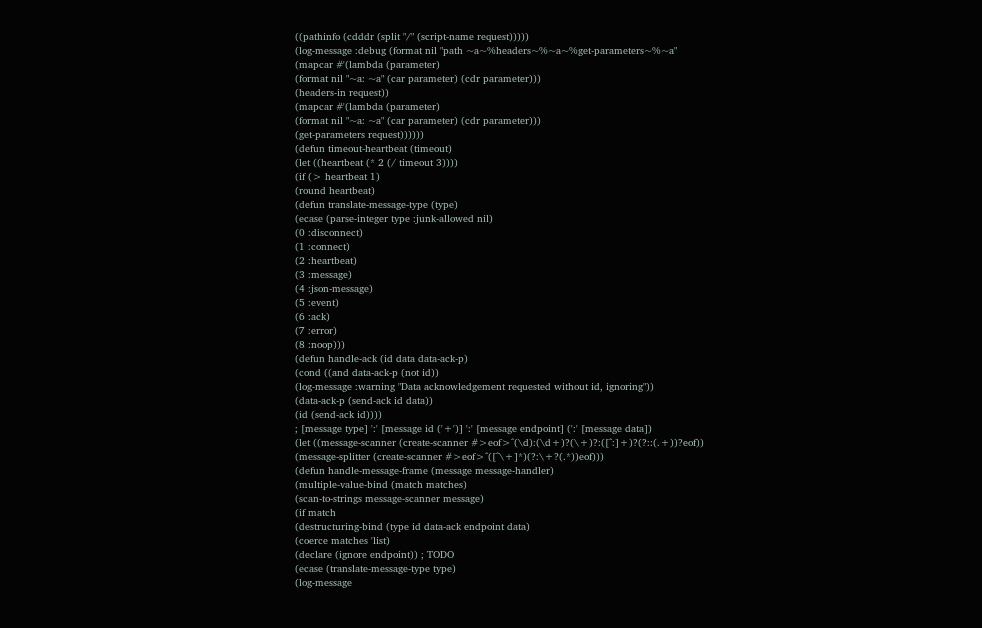((pathinfo (cdddr (split "/" (script-name request)))))
(log-message :debug (format nil "path ~a~%headers~%~a~%get-parameters~%~a"
(mapcar #'(lambda (parameter)
(format nil "~a: ~a" (car parameter) (cdr parameter)))
(headers-in request))
(mapcar #'(lambda (parameter)
(format nil "~a: ~a" (car parameter) (cdr parameter)))
(get-parameters request))))))
(defun timeout-heartbeat (timeout)
(let ((heartbeat (* 2 (/ timeout 3))))
(if (> heartbeat 1)
(round heartbeat)
(defun translate-message-type (type)
(ecase (parse-integer type :junk-allowed nil)
(0 :disconnect)
(1 :connect)
(2 :heartbeat)
(3 :message)
(4 :json-message)
(5 :event)
(6 :ack)
(7 :error)
(8 :noop)))
(defun handle-ack (id data data-ack-p)
(cond ((and data-ack-p (not id))
(log-message :warning "Data acknowledgement requested without id, ignoring"))
(data-ack-p (send-ack id data))
(id (send-ack id))))
; [message type] ':' [message id ('+')] ':' [message endpoint] (':' [message data])
(let ((message-scanner (create-scanner #>eof>^(\d):(\d+)?(\+)?:([^:]+)?(?::(.+))?eof))
(message-splitter (create-scanner #>eof>^([^\+]*)(?:\+?(.*))eof)))
(defun handle-message-frame (message message-handler)
(multiple-value-bind (match matches)
(scan-to-strings message-scanner message)
(if match
(destructuring-bind (type id data-ack endpoint data)
(coerce matches 'list)
(declare (ignore endpoint)) ; TODO
(ecase (translate-message-type type)
(log-message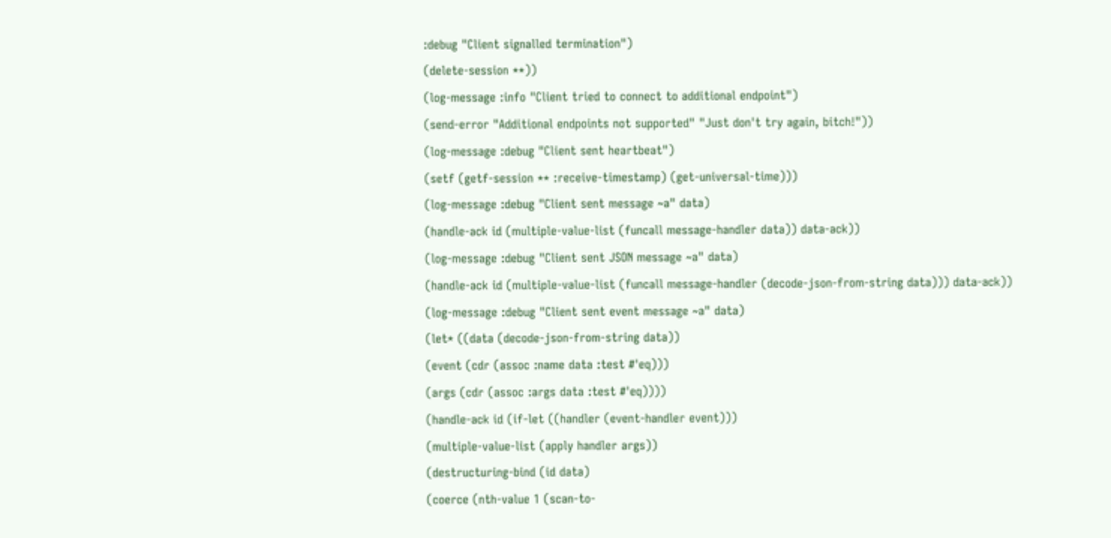:debug "Client signalled termination")
(delete-session **))
(log-message :info "Client tried to connect to additional endpoint")
(send-error "Additional endpoints not supported" "Just don't try again, bitch!"))
(log-message :debug "Client sent heartbeat")
(setf (getf-session ** :receive-timestamp) (get-universal-time)))
(log-message :debug "Client sent message ~a" data)
(handle-ack id (multiple-value-list (funcall message-handler data)) data-ack))
(log-message :debug "Client sent JSON message ~a" data)
(handle-ack id (multiple-value-list (funcall message-handler (decode-json-from-string data))) data-ack))
(log-message :debug "Client sent event message ~a" data)
(let* ((data (decode-json-from-string data))
(event (cdr (assoc :name data :test #'eq)))
(args (cdr (assoc :args data :test #'eq))))
(handle-ack id (if-let ((handler (event-handler event)))
(multiple-value-list (apply handler args))
(destructuring-bind (id data)
(coerce (nth-value 1 (scan-to-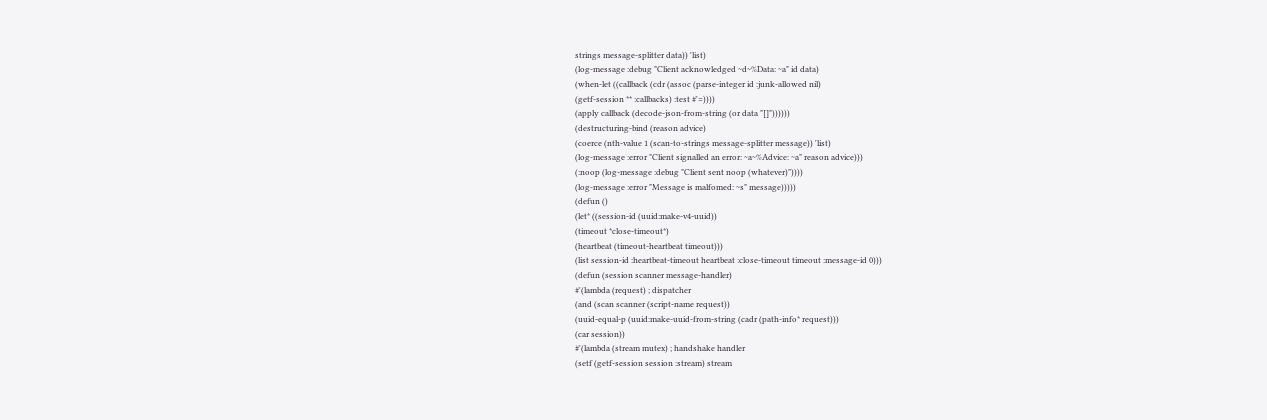strings message-splitter data)) 'list)
(log-message :debug "Client acknowledged ~d~%Data: ~a" id data)
(when-let ((callback (cdr (assoc (parse-integer id :junk-allowed nil)
(getf-session ** :callbacks) :test #'=))))
(apply callback (decode-json-from-string (or data "[]"))))))
(destructuring-bind (reason advice)
(coerce (nth-value 1 (scan-to-strings message-splitter message)) 'list)
(log-message :error "Client signalled an error: ~a~%Advice: ~a" reason advice)))
(:noop (log-message :debug "Client sent noop (whatever)"))))
(log-message :error "Message is malfomed: ~s" message)))))
(defun ()
(let* ((session-id (uuid:make-v4-uuid))
(timeout *close-timeout*)
(heartbeat (timeout-heartbeat timeout)))
(list session-id :heartbeat-timeout heartbeat :close-timeout timeout :message-id 0)))
(defun (session scanner message-handler)
#'(lambda (request) ; dispatcher
(and (scan scanner (script-name request))
(uuid-equal-p (uuid:make-uuid-from-string (cadr (path-info* request)))
(car session))
#'(lambda (stream mutex) ; handshake handler
(setf (getf-session session :stream) stream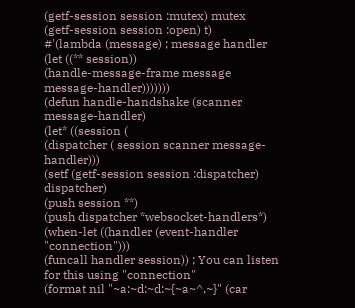(getf-session session :mutex) mutex
(getf-session session :open) t)
#'(lambda (message) ; message handler
(let ((** session))
(handle-message-frame message message-handler)))))))
(defun handle-handshake (scanner message-handler)
(let* ((session (
(dispatcher ( session scanner message-handler)))
(setf (getf-session session :dispatcher) dispatcher)
(push session **)
(push dispatcher *websocket-handlers*)
(when-let ((handler (event-handler "connection")))
(funcall handler session)) ; You can listen for this using "connection"
(format nil "~a:~d:~d:~{~a~^,~}" (car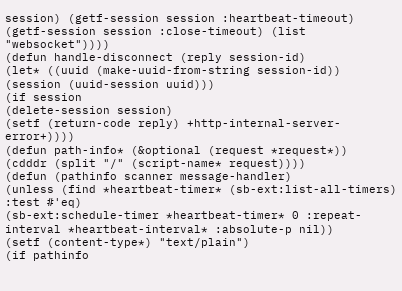session) (getf-session session :heartbeat-timeout) (getf-session session :close-timeout) (list "websocket"))))
(defun handle-disconnect (reply session-id)
(let* ((uuid (make-uuid-from-string session-id))
(session (uuid-session uuid)))
(if session
(delete-session session)
(setf (return-code reply) +http-internal-server-error+))))
(defun path-info* (&optional (request *request*))
(cdddr (split "/" (script-name* request))))
(defun (pathinfo scanner message-handler)
(unless (find *heartbeat-timer* (sb-ext:list-all-timers) :test #'eq)
(sb-ext:schedule-timer *heartbeat-timer* 0 :repeat-interval *heartbeat-interval* :absolute-p nil))
(setf (content-type*) "text/plain")
(if pathinfo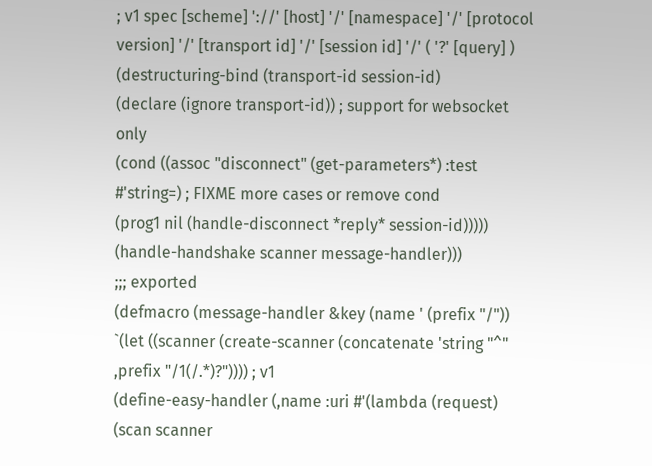; v1 spec [scheme] '://' [host] '/' [namespace] '/' [protocol version] '/' [transport id] '/' [session id] '/' ( '?' [query] )
(destructuring-bind (transport-id session-id)
(declare (ignore transport-id)) ; support for websocket only
(cond ((assoc "disconnect" (get-parameters*) :test #'string=) ; FIXME more cases or remove cond
(prog1 nil (handle-disconnect *reply* session-id)))))
(handle-handshake scanner message-handler)))
;;; exported
(defmacro (message-handler &key (name ' (prefix "/"))
`(let ((scanner (create-scanner (concatenate 'string "^" ,prefix "/1(/.*)?")))) ; v1
(define-easy-handler (,name :uri #'(lambda (request)
(scan scanner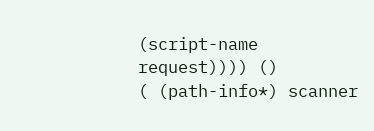(script-name request)))) ()
( (path-info*) scanner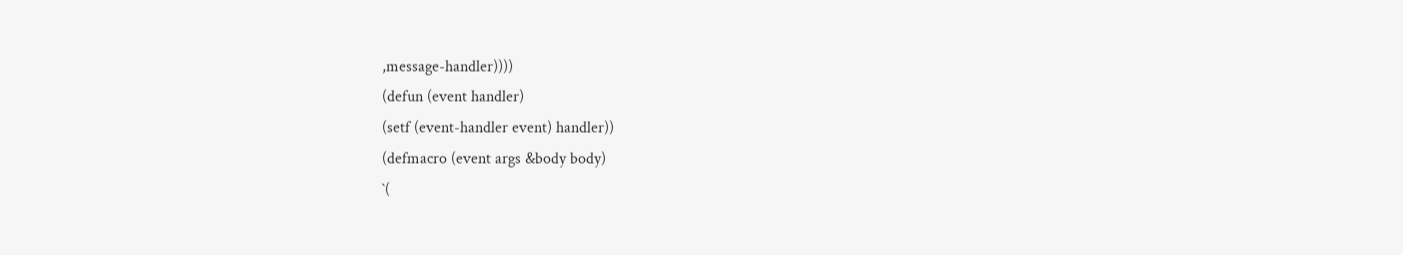,message-handler))))
(defun (event handler)
(setf (event-handler event) handler))
(defmacro (event args &body body)
`(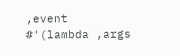,event
#'(lambda ,args